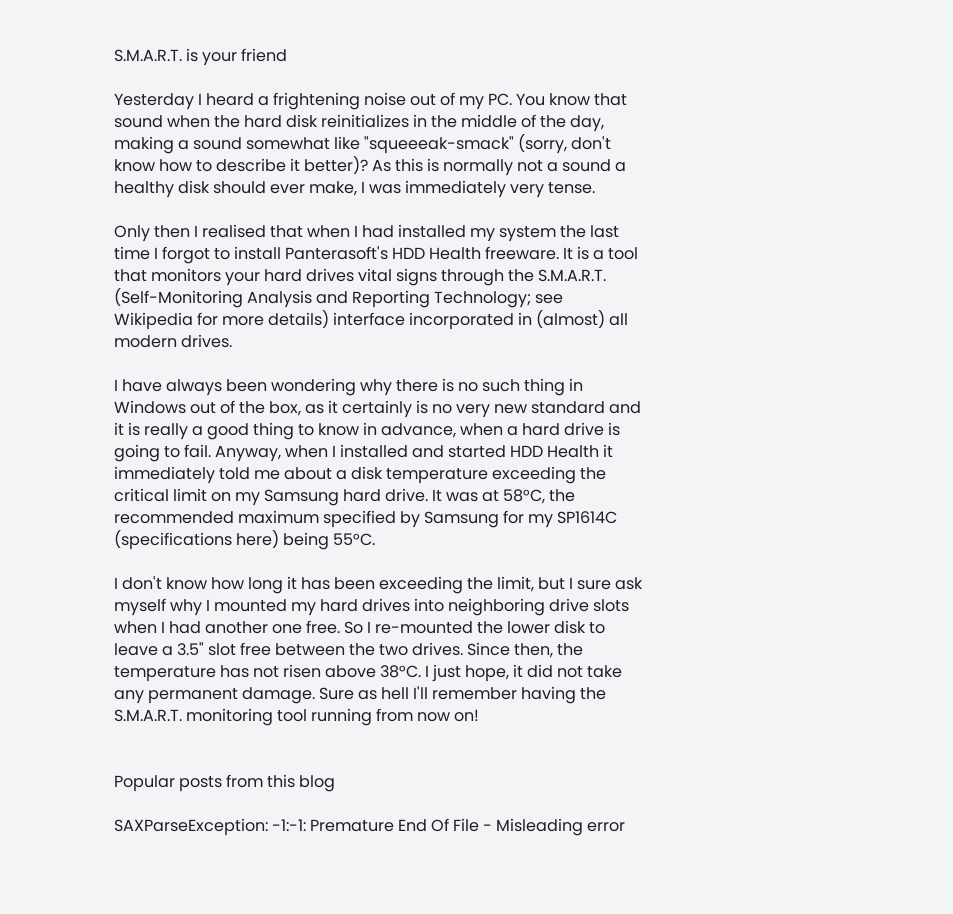S.M.A.R.T. is your friend

Yesterday I heard a frightening noise out of my PC. You know that sound when the hard disk reinitializes in the middle of the day, making a sound somewhat like "squeeeak-smack" (sorry, don't know how to describe it better)? As this is normally not a sound a healthy disk should ever make, I was immediately very tense.

Only then I realised that when I had installed my system the last time I forgot to install Panterasoft's HDD Health freeware. It is a tool that monitors your hard drives vital signs through the S.M.A.R.T. (Self-Monitoring Analysis and Reporting Technology; see Wikipedia for more details) interface incorporated in (almost) all modern drives.

I have always been wondering why there is no such thing in Windows out of the box, as it certainly is no very new standard and it is really a good thing to know in advance, when a hard drive is going to fail. Anyway, when I installed and started HDD Health it immediately told me about a disk temperature exceeding the critical limit on my Samsung hard drive. It was at 58°C, the recommended maximum specified by Samsung for my SP1614C (specifications here) being 55°C.

I don't know how long it has been exceeding the limit, but I sure ask myself why I mounted my hard drives into neighboring drive slots when I had another one free. So I re-mounted the lower disk to leave a 3.5" slot free between the two drives. Since then, the temperature has not risen above 38°C. I just hope, it did not take any permanent damage. Sure as hell I'll remember having the S.M.A.R.T. monitoring tool running from now on!


Popular posts from this blog

SAXParseException: -1:-1: Premature End Of File - Misleading error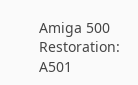Amiga 500 Restoration: A501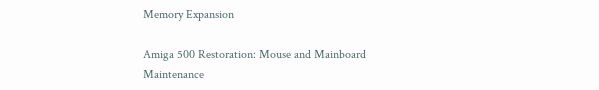Memory Expansion

Amiga 500 Restoration: Mouse and Mainboard Maintenance